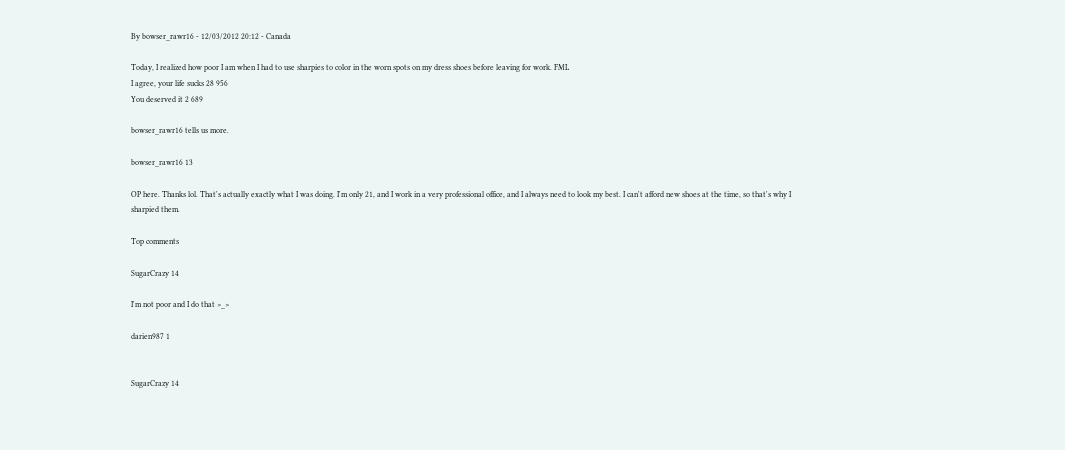By bowser_rawr16 - 12/03/2012 20:12 - Canada

Today, I realized how poor I am when I had to use sharpies to color in the worn spots on my dress shoes before leaving for work. FML
I agree, your life sucks 28 956
You deserved it 2 689

bowser_rawr16 tells us more.

bowser_rawr16 13

OP here. Thanks lol. That's actually exactly what I was doing. I'm only 21, and I work in a very professional office, and I always need to look my best. I can't afford new shoes at the time, so that's why I sharpied them.

Top comments

SugarCrazy 14

I'm not poor and I do that >_>

darien987 1


SugarCrazy 14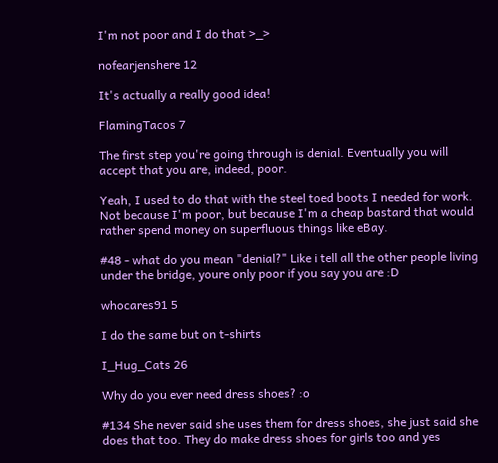I'm not poor and I do that >_>

nofearjenshere 12

It's actually a really good idea!

FlamingTacos 7

The first step you're going through is denial. Eventually you will accept that you are, indeed, poor.

Yeah, I used to do that with the steel toed boots I needed for work. Not because I'm poor, but because I'm a cheap bastard that would rather spend money on superfluous things like eBay.

#48 - what do you mean "denial?" Like i tell all the other people living under the bridge, youre only poor if you say you are :D

whocares91 5

I do the same but on t-shirts

I_Hug_Cats 26

Why do you ever need dress shoes? :o

#134 She never said she uses them for dress shoes, she just said she does that too. They do make dress shoes for girls too and yes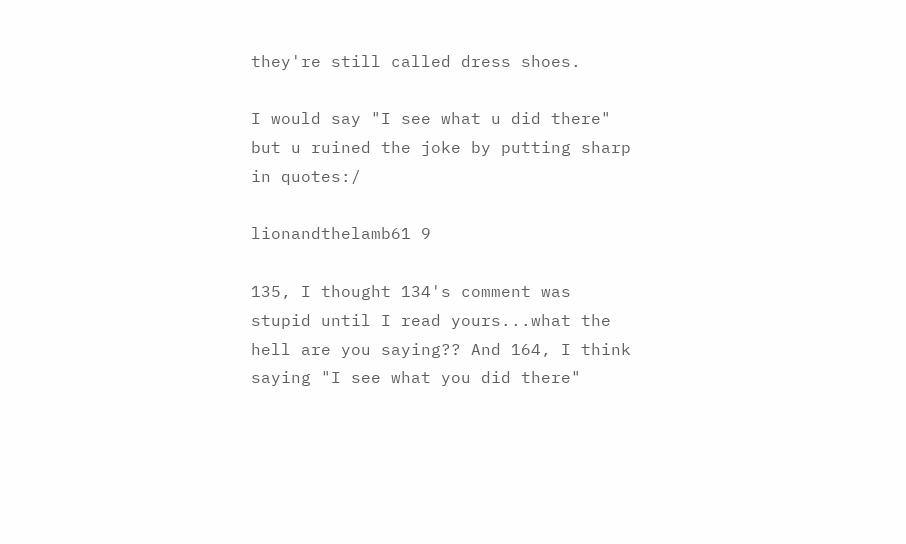they're still called dress shoes.

I would say "I see what u did there" but u ruined the joke by putting sharp in quotes:/

lionandthelamb61 9

135, I thought 134's comment was stupid until I read yours...what the hell are you saying?? And 164, I think saying "I see what you did there"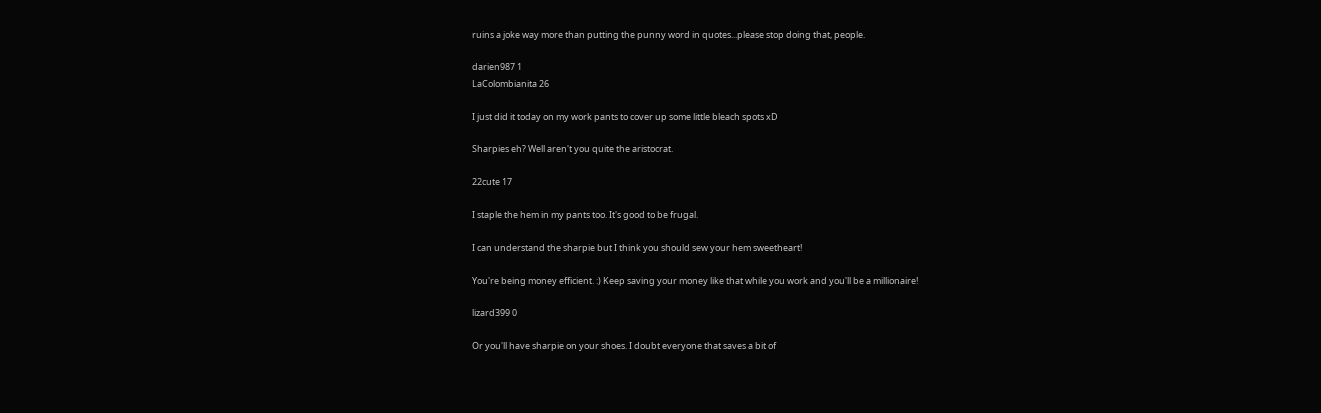ruins a joke way more than putting the punny word in quotes...please stop doing that, people.

darien987 1
LaColombianita 26

I just did it today on my work pants to cover up some little bleach spots xD

Sharpies eh? Well aren't you quite the aristocrat.

22cute 17

I staple the hem in my pants too. It's good to be frugal.

I can understand the sharpie but I think you should sew your hem sweetheart!

You're being money efficient. :) Keep saving your money like that while you work and you'll be a millionaire!

lizard399 0

Or you'll have sharpie on your shoes. I doubt everyone that saves a bit of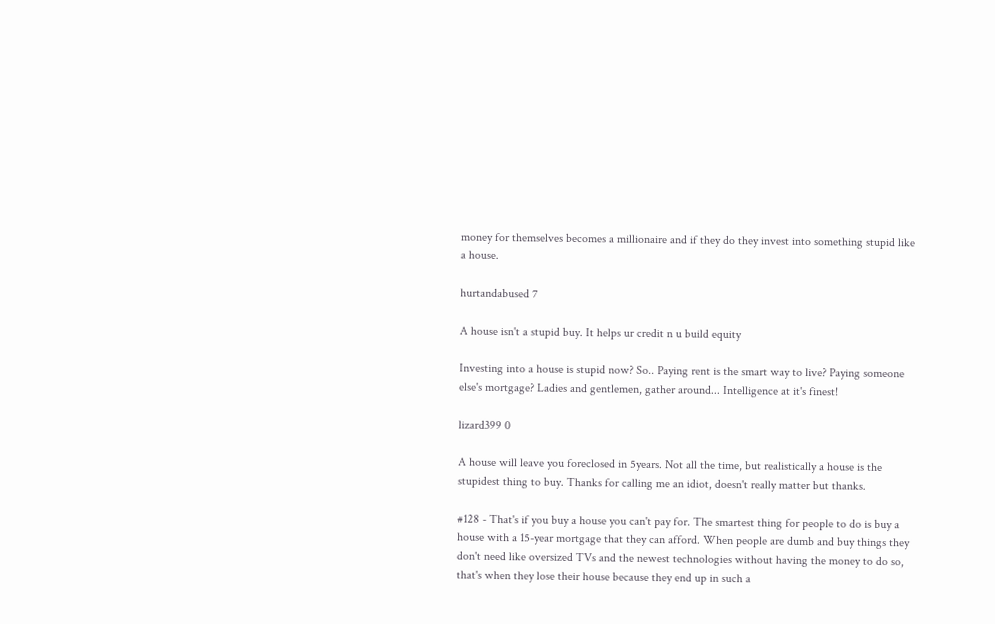money for themselves becomes a millionaire and if they do they invest into something stupid like a house.

hurtandabused 7

A house isn't a stupid buy. It helps ur credit n u build equity

Investing into a house is stupid now? So.. Paying rent is the smart way to live? Paying someone else's mortgage? Ladies and gentlemen, gather around... Intelligence at it's finest!

lizard399 0

A house will leave you foreclosed in 5years. Not all the time, but realistically a house is the stupidest thing to buy. Thanks for calling me an idiot, doesn't really matter but thanks.

#128 - That's if you buy a house you can't pay for. The smartest thing for people to do is buy a house with a 15-year mortgage that they can afford. When people are dumb and buy things they don't need like oversized TVs and the newest technologies without having the money to do so, that's when they lose their house because they end up in such a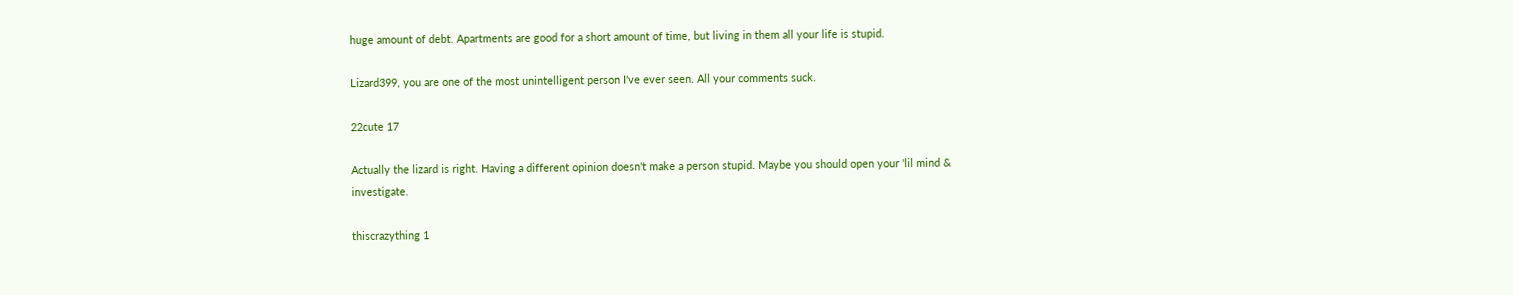huge amount of debt. Apartments are good for a short amount of time, but living in them all your life is stupid.

Lizard399, you are one of the most unintelligent person I've ever seen. All your comments suck.

22cute 17

Actually the lizard is right. Having a different opinion doesn't make a person stupid. Maybe you should open your 'lil mind & investigate.

thiscrazything 1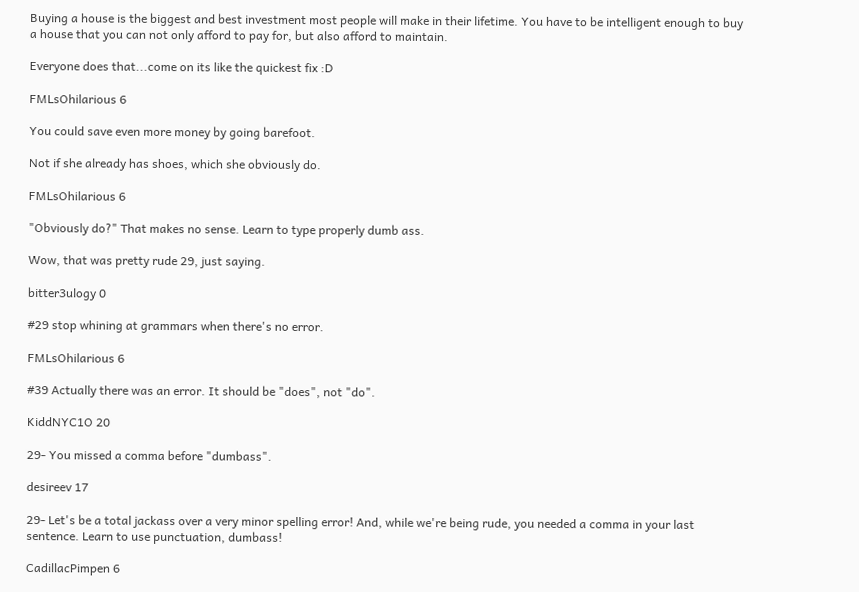Buying a house is the biggest and best investment most people will make in their lifetime. You have to be intelligent enough to buy a house that you can not only afford to pay for, but also afford to maintain.

Everyone does that...come on its like the quickest fix :D

FMLsOhilarious 6

You could save even more money by going barefoot.

Not if she already has shoes, which she obviously do.

FMLsOhilarious 6

"Obviously do?" That makes no sense. Learn to type properly dumb ass.

Wow, that was pretty rude 29, just saying.

bitter3ulogy 0

#29 stop whining at grammars when there's no error.

FMLsOhilarious 6

#39 Actually there was an error. It should be "does", not "do".

KiddNYC1O 20

29- You missed a comma before "dumbass".

desireev 17

29- Let's be a total jackass over a very minor spelling error! And, while we're being rude, you needed a comma in your last sentence. Learn to use punctuation, dumbass!

CadillacPimpen 6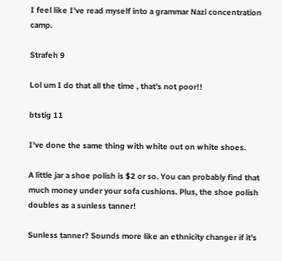I feel like I've read myself into a grammar Nazi concentration camp.

Strafeh 9

Lol um I do that all the time , that's not poor!!

btstig 11

I've done the same thing with white out on white shoes.

A little jar a shoe polish is $2 or so. You can probably find that much money under your sofa cushions. Plus, the shoe polish doubles as a sunless tanner!

Sunless tanner? Sounds more like an ethnicity changer if it's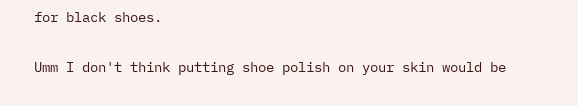for black shoes.

Umm I don't think putting shoe polish on your skin would be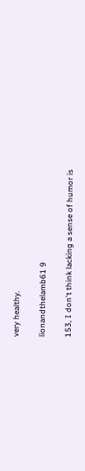very healthy.

lionandthelamb61 9

153, I don't think lacking a sense of humor is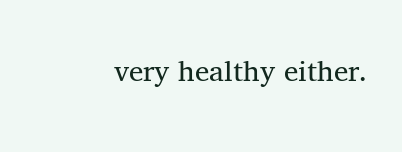very healthy either.